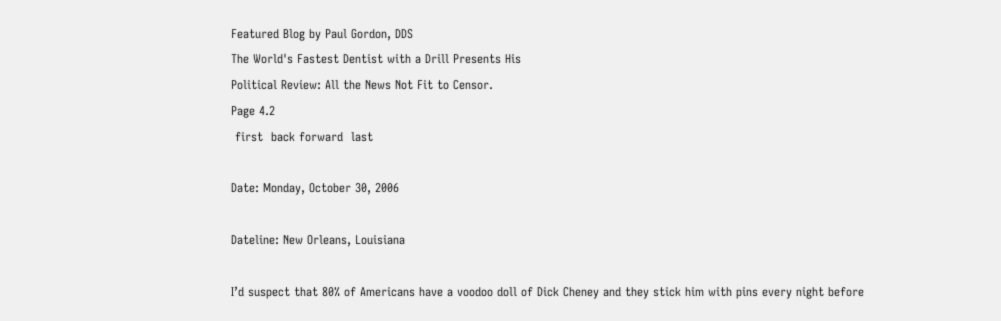Featured Blog by Paul Gordon, DDS
The World's Fastest Dentist with a Drill Presents His
Political Review: All the News Not Fit to Censor.
Page 4.2
 first  back forward  last

Date: Monday, October 30, 2006

Dateline: New Orleans, Louisiana

I’d suspect that 80% of Americans have a voodoo doll of Dick Cheney and they stick him with pins every night before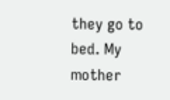they go to bed. My mother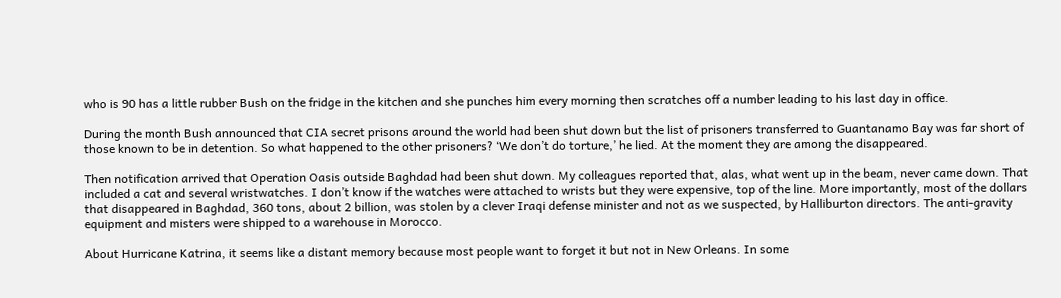who is 90 has a little rubber Bush on the fridge in the kitchen and she punches him every morning then scratches off a number leading to his last day in office.

During the month Bush announced that CIA secret prisons around the world had been shut down but the list of prisoners transferred to Guantanamo Bay was far short of those known to be in detention. So what happened to the other prisoners? ‘We don’t do torture,’ he lied. At the moment they are among the disappeared.

Then notification arrived that Operation Oasis outside Baghdad had been shut down. My colleagues reported that, alas, what went up in the beam, never came down. That included a cat and several wristwatches. I don’t know if the watches were attached to wrists but they were expensive, top of the line. More importantly, most of the dollars that disappeared in Baghdad, 360 tons, about 2 billion, was stolen by a clever Iraqi defense minister and not as we suspected, by Halliburton directors. The anti-gravity equipment and misters were shipped to a warehouse in Morocco.

About Hurricane Katrina, it seems like a distant memory because most people want to forget it but not in New Orleans. In some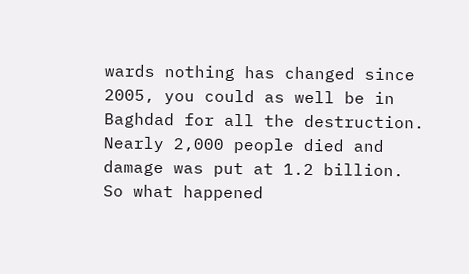wards nothing has changed since 2005, you could as well be in Baghdad for all the destruction. Nearly 2,000 people died and damage was put at 1.2 billion. So what happened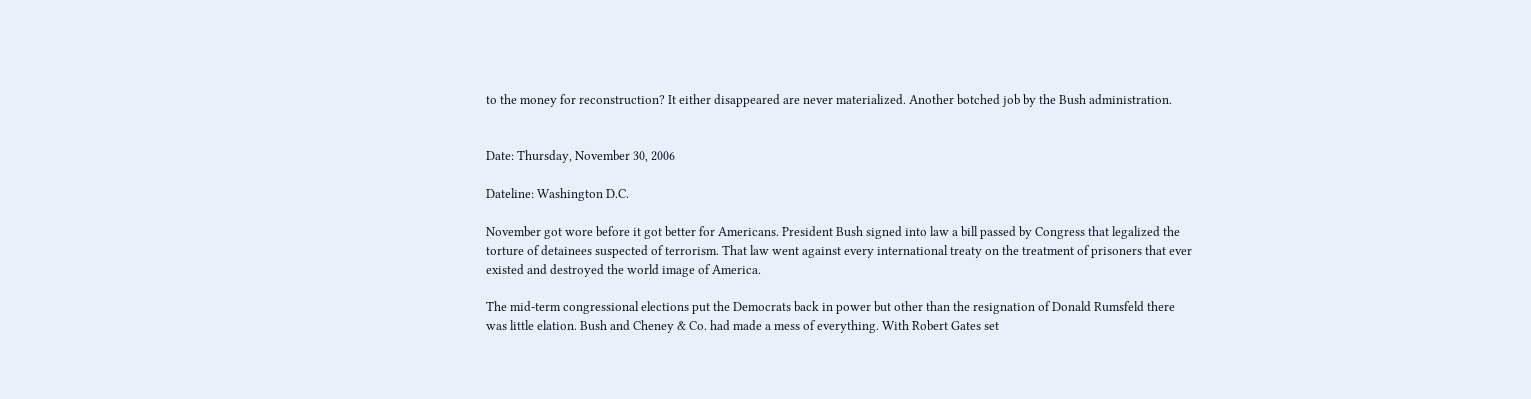to the money for reconstruction? It either disappeared are never materialized. Another botched job by the Bush administration.


Date: Thursday, November 30, 2006

Dateline: Washington D.C.

November got wore before it got better for Americans. President Bush signed into law a bill passed by Congress that legalized the torture of detainees suspected of terrorism. That law went against every international treaty on the treatment of prisoners that ever existed and destroyed the world image of America.

The mid-term congressional elections put the Democrats back in power but other than the resignation of Donald Rumsfeld there was little elation. Bush and Cheney & Co. had made a mess of everything. With Robert Gates set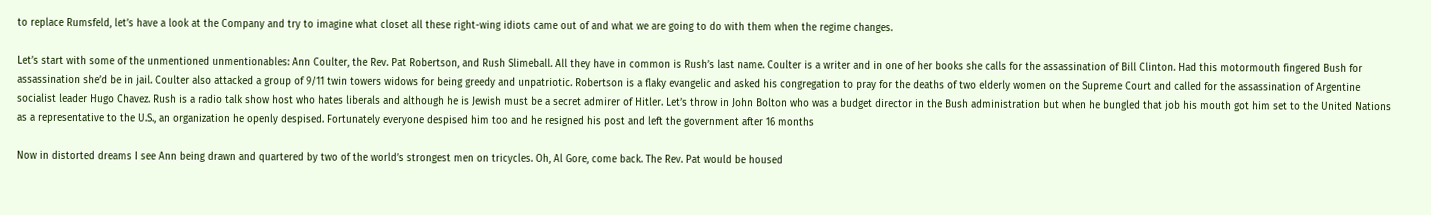to replace Rumsfeld, let’s have a look at the Company and try to imagine what closet all these right-wing idiots came out of and what we are going to do with them when the regime changes.

Let’s start with some of the unmentioned unmentionables: Ann Coulter, the Rev. Pat Robertson, and Rush Slimeball. All they have in common is Rush’s last name. Coulter is a writer and in one of her books she calls for the assassination of Bill Clinton. Had this motormouth fingered Bush for assassination she’d be in jail. Coulter also attacked a group of 9/11 twin towers widows for being greedy and unpatriotic. Robertson is a flaky evangelic and asked his congregation to pray for the deaths of two elderly women on the Supreme Court and called for the assassination of Argentine socialist leader Hugo Chavez. Rush is a radio talk show host who hates liberals and although he is Jewish must be a secret admirer of Hitler. Let’s throw in John Bolton who was a budget director in the Bush administration but when he bungled that job his mouth got him set to the United Nations as a representative to the U.S., an organization he openly despised. Fortunately everyone despised him too and he resigned his post and left the government after 16 months

Now in distorted dreams I see Ann being drawn and quartered by two of the world’s strongest men on tricycles. Oh, Al Gore, come back. The Rev. Pat would be housed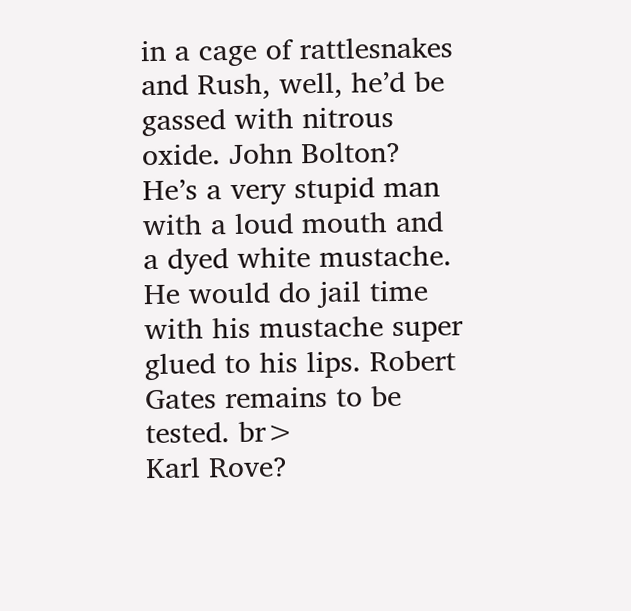in a cage of rattlesnakes and Rush, well, he’d be gassed with nitrous oxide. John Bolton? He’s a very stupid man with a loud mouth and a dyed white mustache. He would do jail time with his mustache super glued to his lips. Robert Gates remains to be tested. br>
Karl Rove?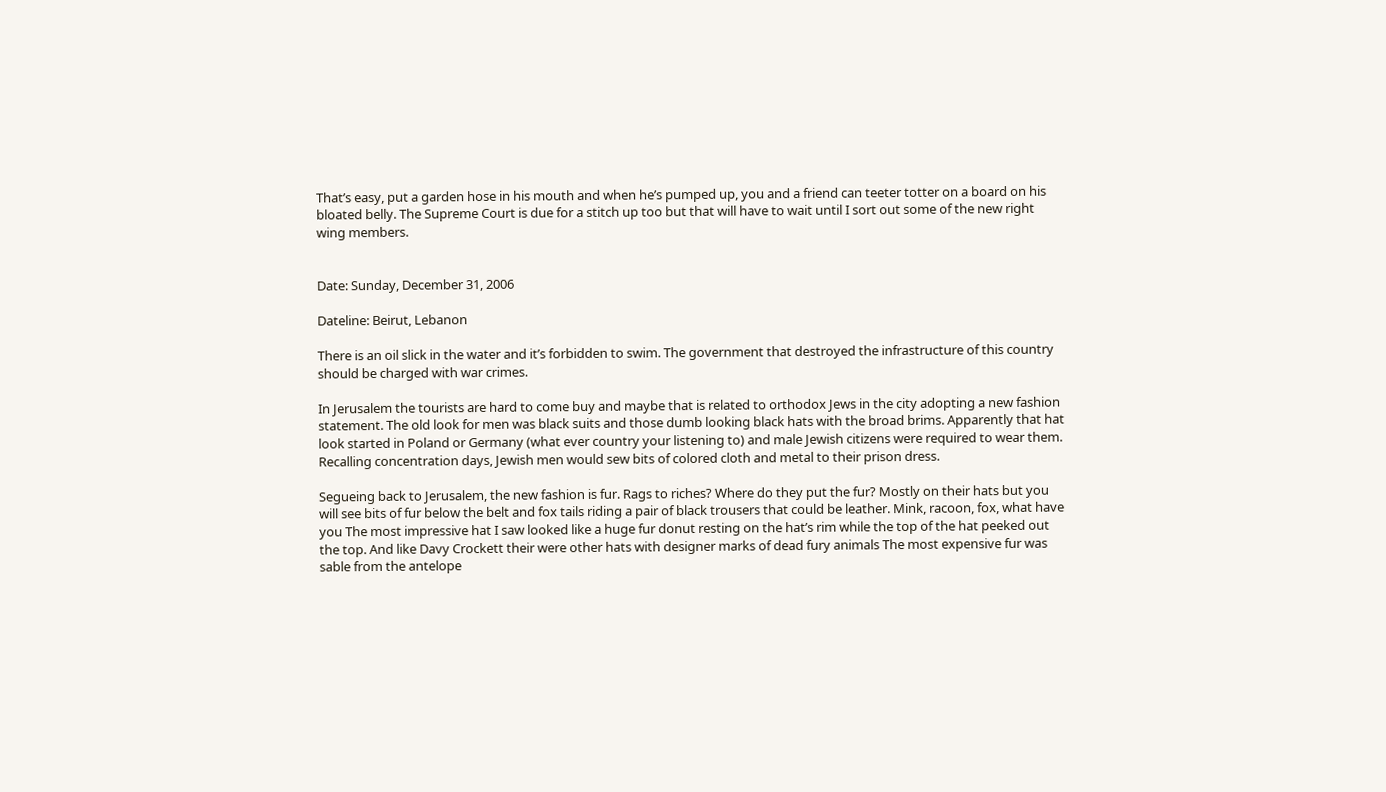That’s easy, put a garden hose in his mouth and when he’s pumped up, you and a friend can teeter totter on a board on his bloated belly. The Supreme Court is due for a stitch up too but that will have to wait until I sort out some of the new right wing members.


Date: Sunday, December 31, 2006

Dateline: Beirut, Lebanon

There is an oil slick in the water and it’s forbidden to swim. The government that destroyed the infrastructure of this country should be charged with war crimes.

In Jerusalem the tourists are hard to come buy and maybe that is related to orthodox Jews in the city adopting a new fashion statement. The old look for men was black suits and those dumb looking black hats with the broad brims. Apparently that hat look started in Poland or Germany (what ever country your listening to) and male Jewish citizens were required to wear them. Recalling concentration days, Jewish men would sew bits of colored cloth and metal to their prison dress.

Segueing back to Jerusalem, the new fashion is fur. Rags to riches? Where do they put the fur? Mostly on their hats but you will see bits of fur below the belt and fox tails riding a pair of black trousers that could be leather. Mink, racoon, fox, what have you The most impressive hat I saw looked like a huge fur donut resting on the hat’s rim while the top of the hat peeked out the top. And like Davy Crockett their were other hats with designer marks of dead fury animals The most expensive fur was sable from the antelope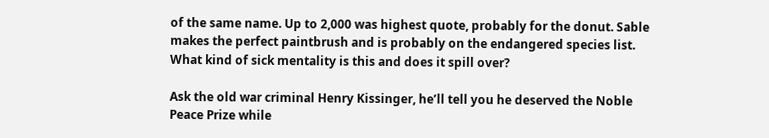of the same name. Up to 2,000 was highest quote, probably for the donut. Sable makes the perfect paintbrush and is probably on the endangered species list. What kind of sick mentality is this and does it spill over?

Ask the old war criminal Henry Kissinger, he’ll tell you he deserved the Noble Peace Prize while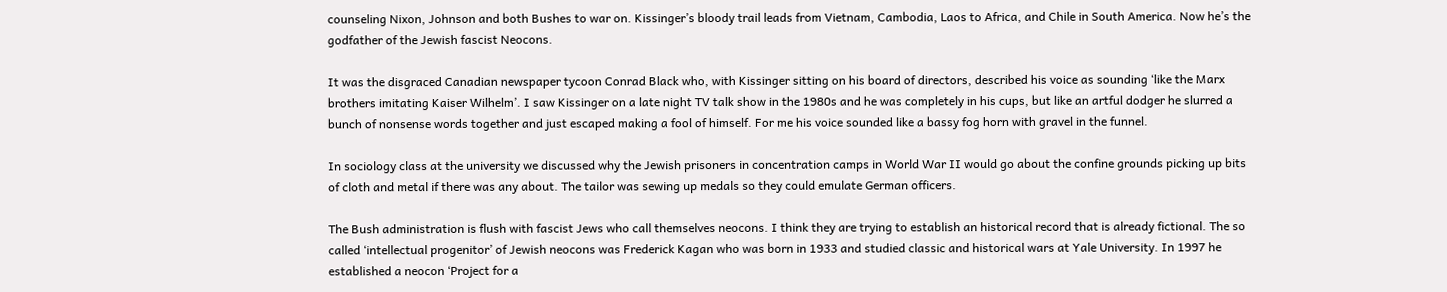counseling Nixon, Johnson and both Bushes to war on. Kissinger’s bloody trail leads from Vietnam, Cambodia, Laos to Africa, and Chile in South America. Now he’s the godfather of the Jewish fascist Neocons.

It was the disgraced Canadian newspaper tycoon Conrad Black who, with Kissinger sitting on his board of directors, described his voice as sounding ‘like the Marx brothers imitating Kaiser Wilhelm’. I saw Kissinger on a late night TV talk show in the 1980s and he was completely in his cups, but like an artful dodger he slurred a bunch of nonsense words together and just escaped making a fool of himself. For me his voice sounded like a bassy fog horn with gravel in the funnel.

In sociology class at the university we discussed why the Jewish prisoners in concentration camps in World War II would go about the confine grounds picking up bits of cloth and metal if there was any about. The tailor was sewing up medals so they could emulate German officers.

The Bush administration is flush with fascist Jews who call themselves neocons. I think they are trying to establish an historical record that is already fictional. The so called ‘intellectual progenitor’ of Jewish neocons was Frederick Kagan who was born in 1933 and studied classic and historical wars at Yale University. In 1997 he established a neocon ‘Project for a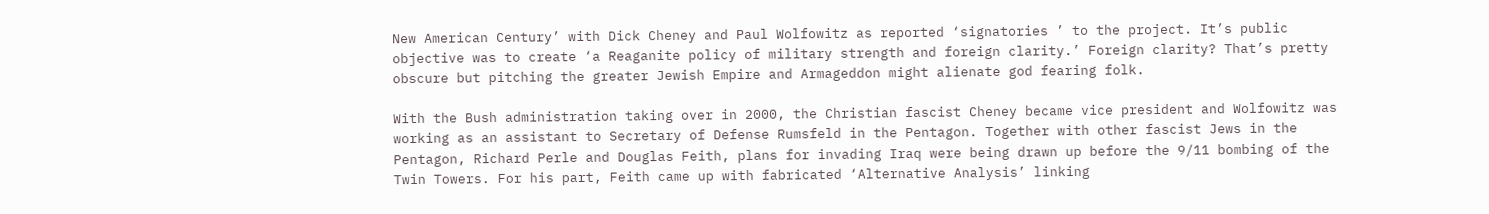New American Century’ with Dick Cheney and Paul Wolfowitz as reported ‘signatories ’ to the project. It’s public objective was to create ‘a Reaganite policy of military strength and foreign clarity.’ Foreign clarity? That’s pretty obscure but pitching the greater Jewish Empire and Armageddon might alienate god fearing folk.

With the Bush administration taking over in 2000, the Christian fascist Cheney became vice president and Wolfowitz was working as an assistant to Secretary of Defense Rumsfeld in the Pentagon. Together with other fascist Jews in the Pentagon, Richard Perle and Douglas Feith, plans for invading Iraq were being drawn up before the 9/11 bombing of the Twin Towers. For his part, Feith came up with fabricated ‘Alternative Analysis’ linking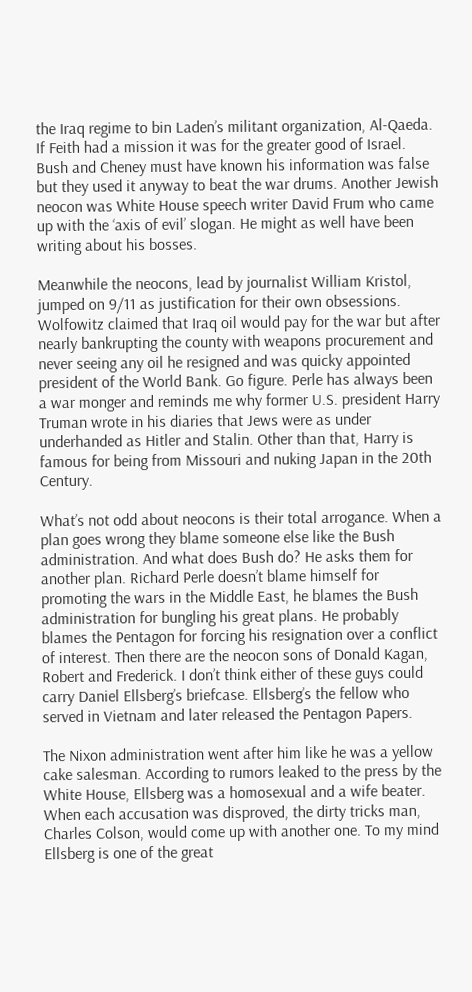the Iraq regime to bin Laden’s militant organization, Al-Qaeda. If Feith had a mission it was for the greater good of Israel. Bush and Cheney must have known his information was false but they used it anyway to beat the war drums. Another Jewish neocon was White House speech writer David Frum who came up with the ‘axis of evil’ slogan. He might as well have been writing about his bosses.

Meanwhile the neocons, lead by journalist William Kristol, jumped on 9/11 as justification for their own obsessions. Wolfowitz claimed that Iraq oil would pay for the war but after nearly bankrupting the county with weapons procurement and never seeing any oil he resigned and was quicky appointed president of the World Bank. Go figure. Perle has always been a war monger and reminds me why former U.S. president Harry Truman wrote in his diaries that Jews were as under underhanded as Hitler and Stalin. Other than that, Harry is famous for being from Missouri and nuking Japan in the 20th Century.

What’s not odd about neocons is their total arrogance. When a plan goes wrong they blame someone else like the Bush administration. And what does Bush do? He asks them for another plan. Richard Perle doesn’t blame himself for promoting the wars in the Middle East, he blames the Bush administration for bungling his great plans. He probably blames the Pentagon for forcing his resignation over a conflict of interest. Then there are the neocon sons of Donald Kagan, Robert and Frederick. I don’t think either of these guys could carry Daniel Ellsberg’s briefcase. Ellsberg’s the fellow who served in Vietnam and later released the Pentagon Papers.

The Nixon administration went after him like he was a yellow cake salesman. According to rumors leaked to the press by the White House, Ellsberg was a homosexual and a wife beater. When each accusation was disproved, the dirty tricks man, Charles Colson, would come up with another one. To my mind Ellsberg is one of the great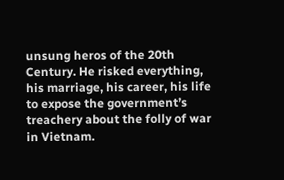unsung heros of the 20th Century. He risked everything, his marriage, his career, his life to expose the government’s treachery about the folly of war in Vietnam.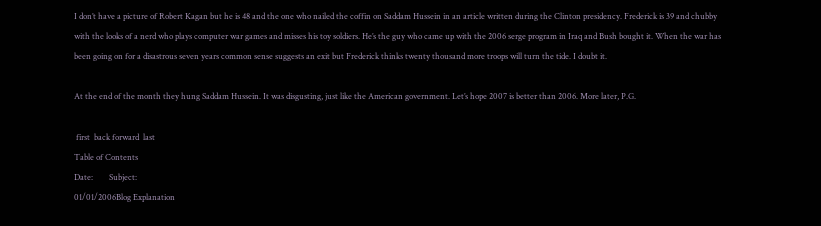I don’t have a picture of Robert Kagan but he is 48 and the one who nailed the coffin on Saddam Hussein in an article written during the Clinton presidency. Frederick is 39 and chubby with the looks of a nerd who plays computer war games and misses his toy soldiers. He’s the guy who came up with the 2006 serge program in Iraq and Bush bought it. When the war has been going on for a disastrous seven years common sense suggests an exit but Frederick thinks twenty thousand more troops will turn the tide. I doubt it.

At the end of the month they hung Saddam Hussein. It was disgusting, just like the American government. Let’s hope 2007 is better than 2006. More later, P.G.

 first  back forward  last
Table of Contents
Date:        Subject:
01/01/2006Blog Explanation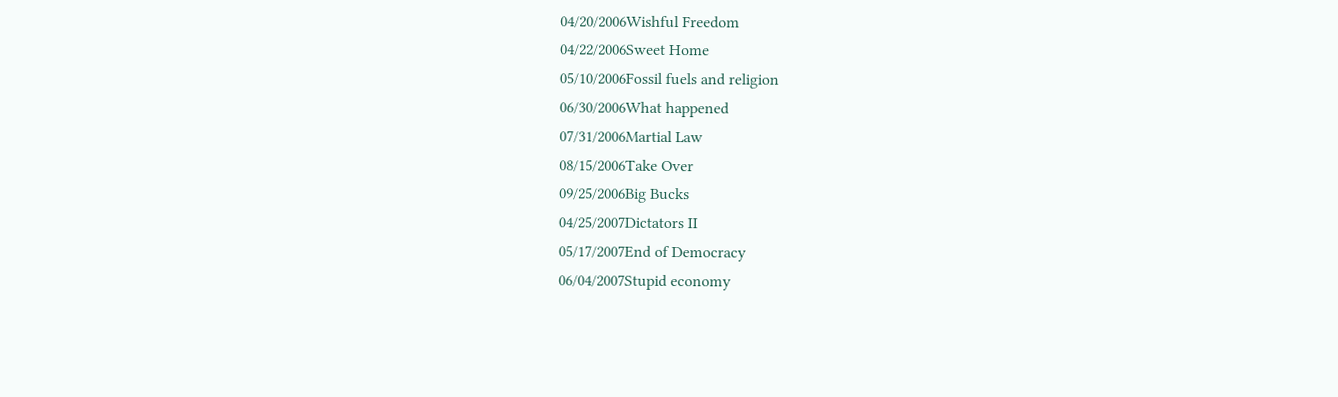04/20/2006Wishful Freedom
04/22/2006Sweet Home
05/10/2006Fossil fuels and religion
06/30/2006What happened
07/31/2006Martial Law
08/15/2006Take Over
09/25/2006Big Bucks
04/25/2007Dictators II
05/17/2007End of Democracy
06/04/2007Stupid economy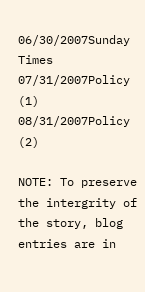06/30/2007Sunday Times
07/31/2007Policy (1)
08/31/2007Policy (2)

NOTE: To preserve the intergrity of the story, blog entries are in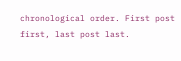chronological order. First post first, last post last.